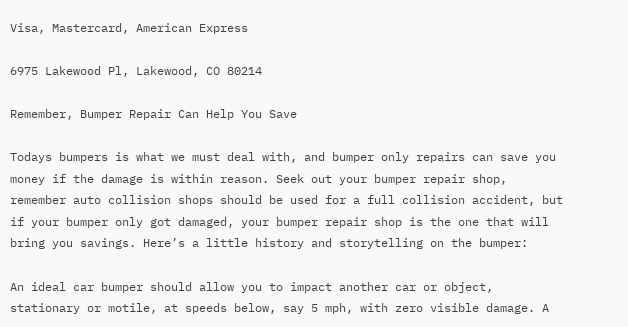Visa, Mastercard, American Express

6975 Lakewood Pl, Lakewood, CO 80214

Remember, Bumper Repair Can Help You Save

Todays bumpers is what we must deal with, and bumper only repairs can save you money if the damage is within reason. Seek out your bumper repair shop, remember auto collision shops should be used for a full collision accident, but if your bumper only got damaged, your bumper repair shop is the one that will bring you savings. Here’s a little history and storytelling on the bumper:

An ideal car bumper should allow you to impact another car or object, stationary or motile, at speeds below, say 5 mph, with zero visible damage. A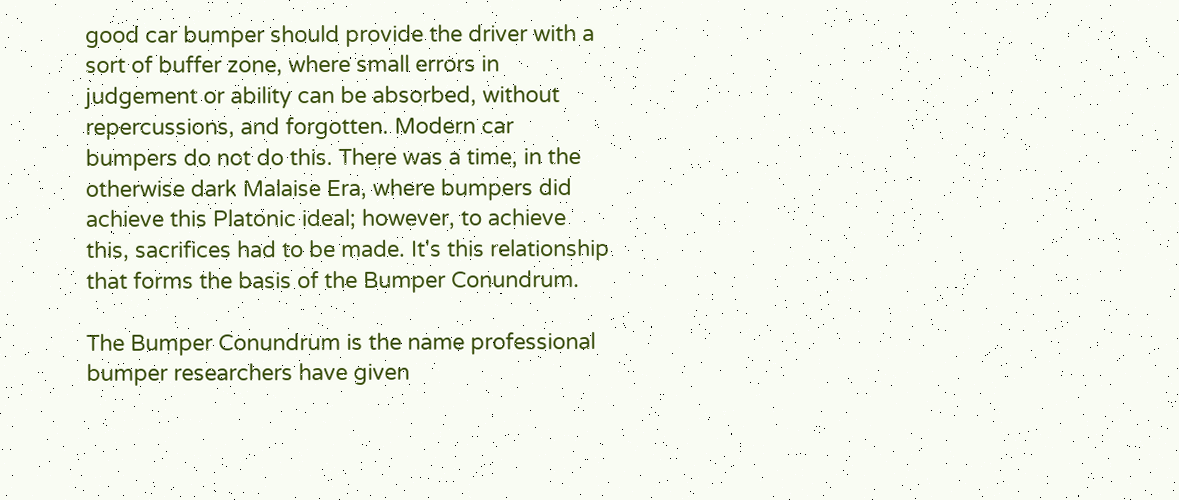good car bumper should provide the driver with a sort of buffer zone, where small errors in judgement or ability can be absorbed, without repercussions, and forgotten. Modern car bumpers do not do this. There was a time, in the otherwise dark Malaise Era, where bumpers did achieve this Platonic ideal; however, to achieve this, sacrifices had to be made. It's this relationship that forms the basis of the Bumper Conundrum.

The Bumper Conundrum is the name professional bumper researchers have given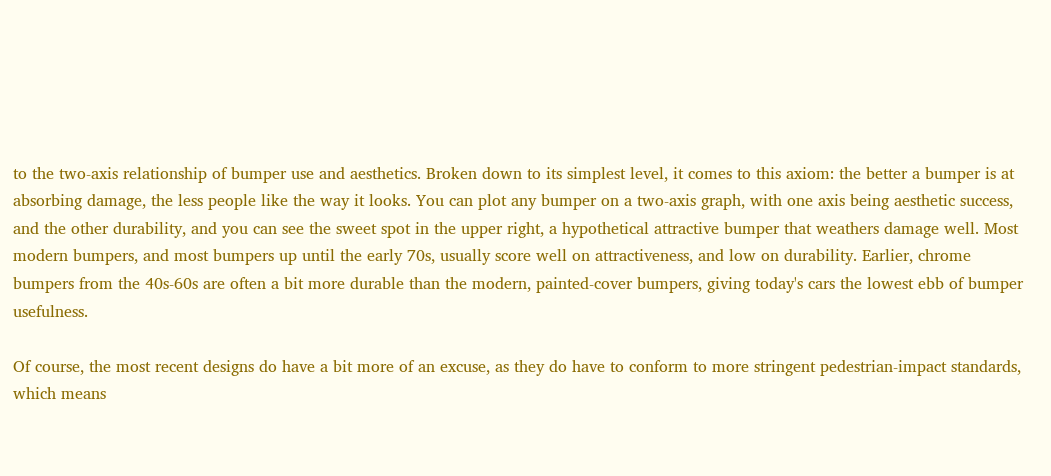to the two-axis relationship of bumper use and aesthetics. Broken down to its simplest level, it comes to this axiom: the better a bumper is at absorbing damage, the less people like the way it looks. You can plot any bumper on a two-axis graph, with one axis being aesthetic success, and the other durability, and you can see the sweet spot in the upper right, a hypothetical attractive bumper that weathers damage well. Most modern bumpers, and most bumpers up until the early 70s, usually score well on attractiveness, and low on durability. Earlier, chrome bumpers from the 40s-60s are often a bit more durable than the modern, painted-cover bumpers, giving today's cars the lowest ebb of bumper usefulness.

Of course, the most recent designs do have a bit more of an excuse, as they do have to conform to more stringent pedestrian-impact standards, which means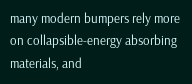many modern bumpers rely more on collapsible-energy absorbing materials, and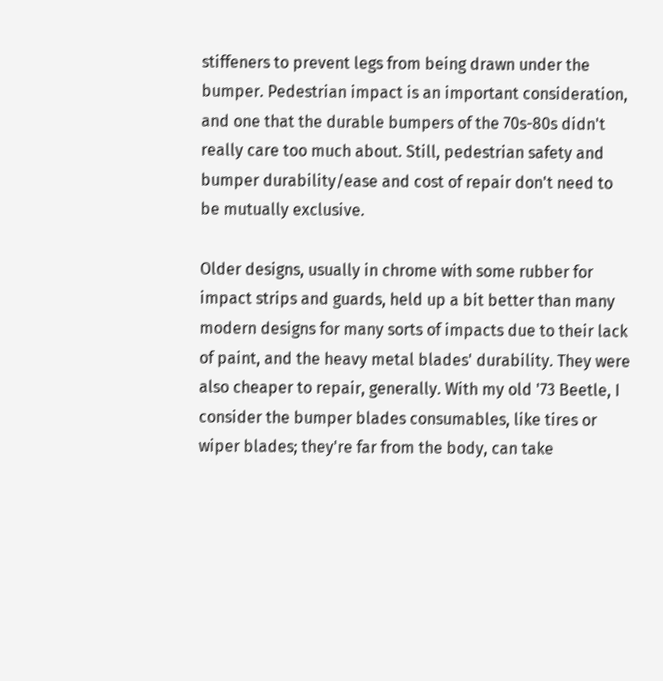stiffeners to prevent legs from being drawn under the bumper. Pedestrian impact is an important consideration, and one that the durable bumpers of the 70s-80s didn't really care too much about. Still, pedestrian safety and bumper durability/ease and cost of repair don't need to be mutually exclusive.

Older designs, usually in chrome with some rubber for impact strips and guards, held up a bit better than many modern designs for many sorts of impacts due to their lack of paint, and the heavy metal blades' durability. They were also cheaper to repair, generally. With my old '73 Beetle, I consider the bumper blades consumables, like tires or wiper blades; they're far from the body, can take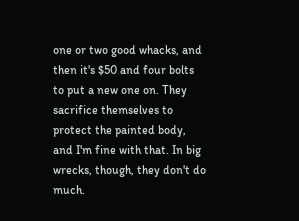one or two good whacks, and then it's $50 and four bolts to put a new one on. They sacrifice themselves to protect the painted body, and I'm fine with that. In big wrecks, though, they don't do much.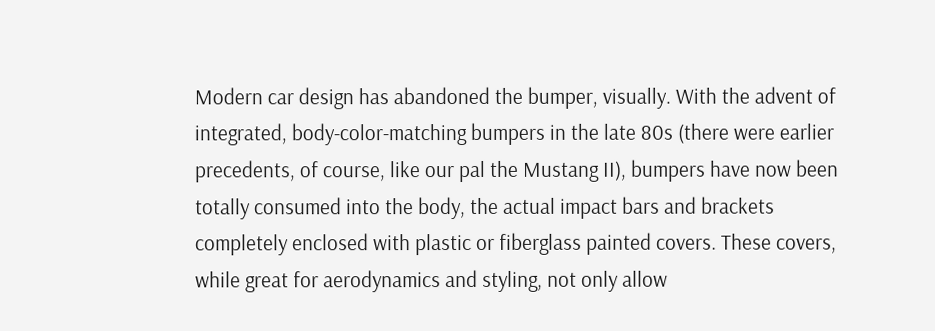Modern car design has abandoned the bumper, visually. With the advent of integrated, body-color-matching bumpers in the late 80s (there were earlier precedents, of course, like our pal the Mustang II), bumpers have now been totally consumed into the body, the actual impact bars and brackets completely enclosed with plastic or fiberglass painted covers. These covers, while great for aerodynamics and styling, not only allow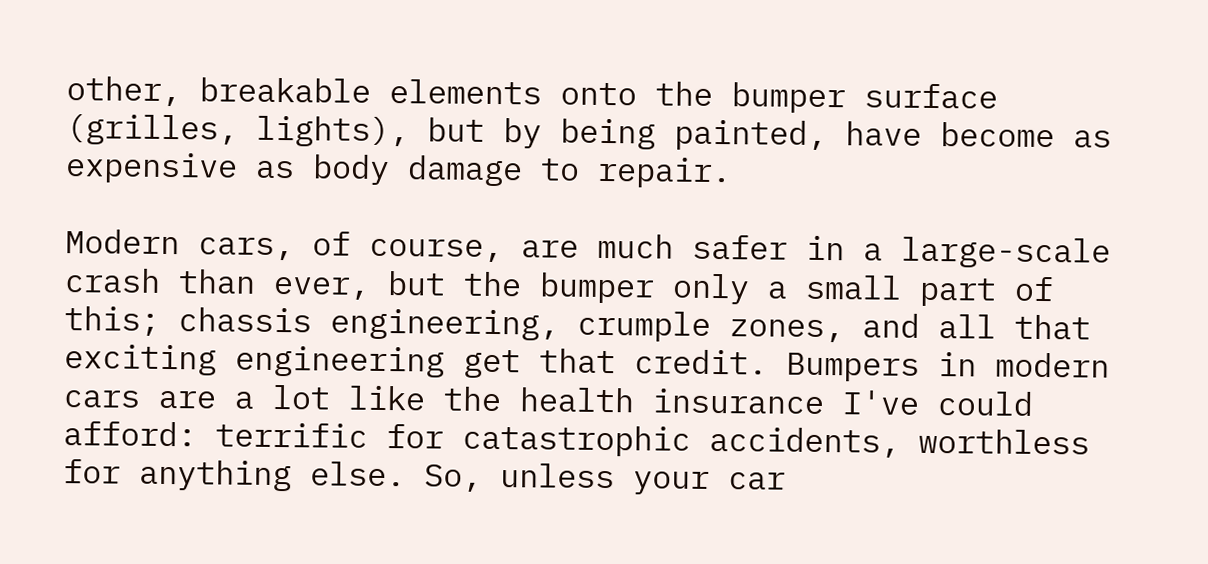other, breakable elements onto the bumper surface (grilles, lights), but by being painted, have become as expensive as body damage to repair.

Modern cars, of course, are much safer in a large-scale crash than ever, but the bumper only a small part of this; chassis engineering, crumple zones, and all that exciting engineering get that credit. Bumpers in modern cars are a lot like the health insurance I've could afford: terrific for catastrophic accidents, worthless for anything else. So, unless your car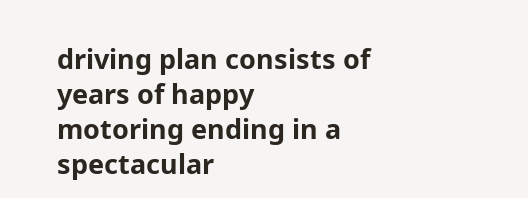driving plan consists of years of happy motoring ending in a spectacular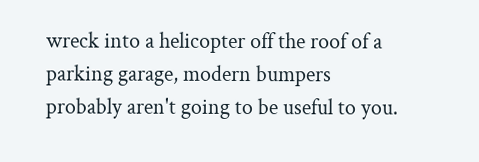wreck into a helicopter off the roof of a parking garage, modern bumpers probably aren't going to be useful to you.